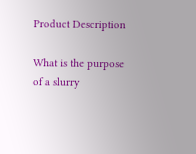Product Description

What is the purpose of a slurry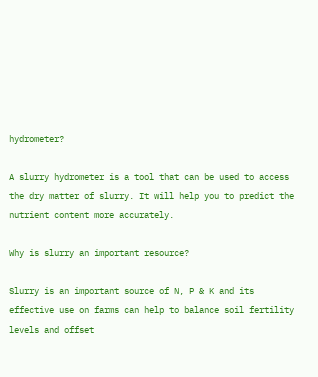hydrometer?

A slurry hydrometer is a tool that can be used to access the dry matter of slurry. It will help you to predict the nutrient content more accurately.

Why is slurry an important resource?

Slurry is an important source of N, P & K and its effective use on farms can help to balance soil fertility levels and offset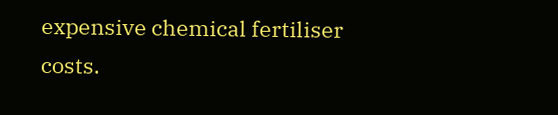expensive chemical fertiliser costs.